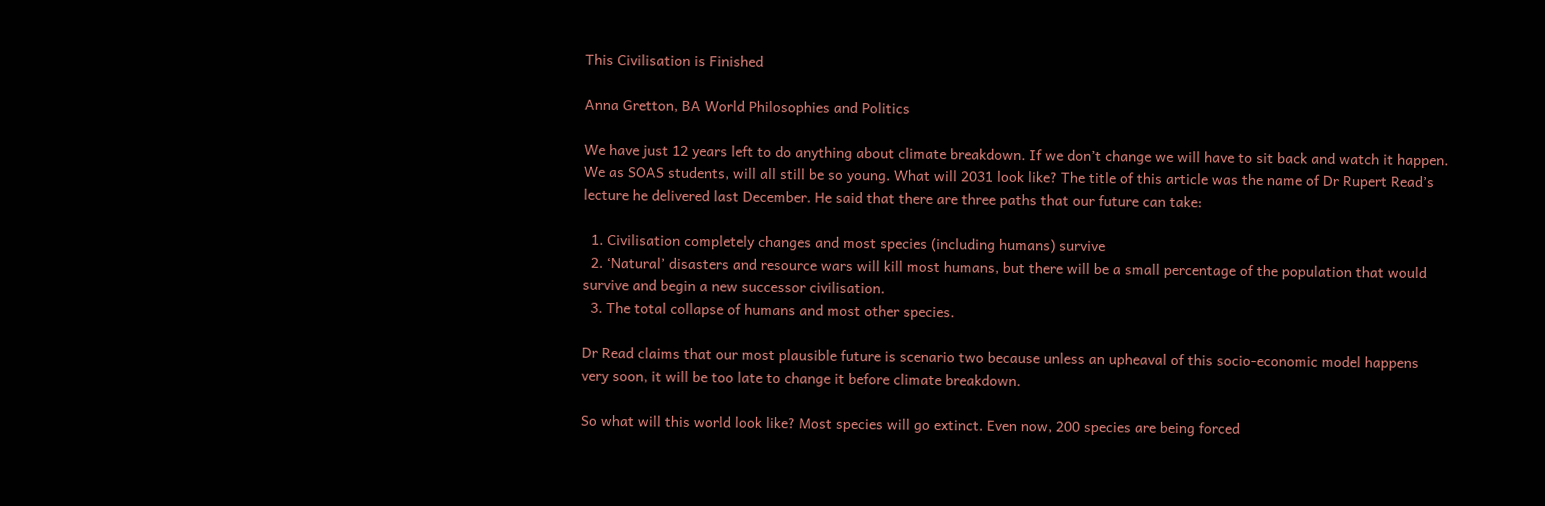This Civilisation is Finished

Anna Gretton, BA World Philosophies and Politics

We have just 12 years left to do anything about climate breakdown. If we don’t change we will have to sit back and watch it happen. We as SOAS students, will all still be so young. What will 2031 look like? The title of this article was the name of Dr Rupert Read’s lecture he delivered last December. He said that there are three paths that our future can take:

  1. Civilisation completely changes and most species (including humans) survive
  2. ‘Natural’ disasters and resource wars will kill most humans, but there will be a small percentage of the population that would survive and begin a new successor civilisation.
  3. The total collapse of humans and most other species.

Dr Read claims that our most plausible future is scenario two because unless an upheaval of this socio-economic model happens very soon, it will be too late to change it before climate breakdown.

So what will this world look like? Most species will go extinct. Even now, 200 species are being forced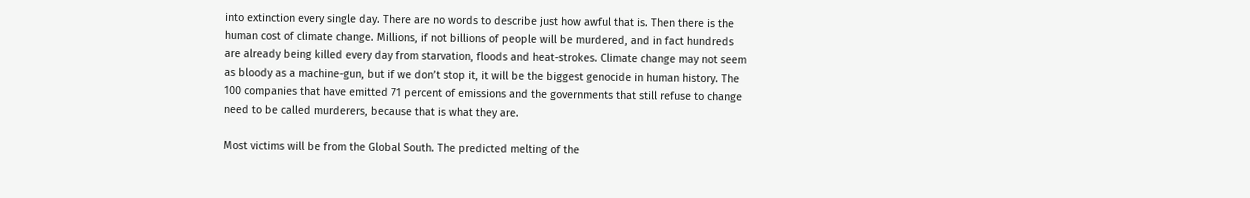into extinction every single day. There are no words to describe just how awful that is. Then there is the human cost of climate change. Millions, if not billions of people will be murdered, and in fact hundreds are already being killed every day from starvation, floods and heat-strokes. Climate change may not seem as bloody as a machine-gun, but if we don’t stop it, it will be the biggest genocide in human history. The 100 companies that have emitted 71 percent of emissions and the governments that still refuse to change need to be called murderers, because that is what they are.

Most victims will be from the Global South. The predicted melting of the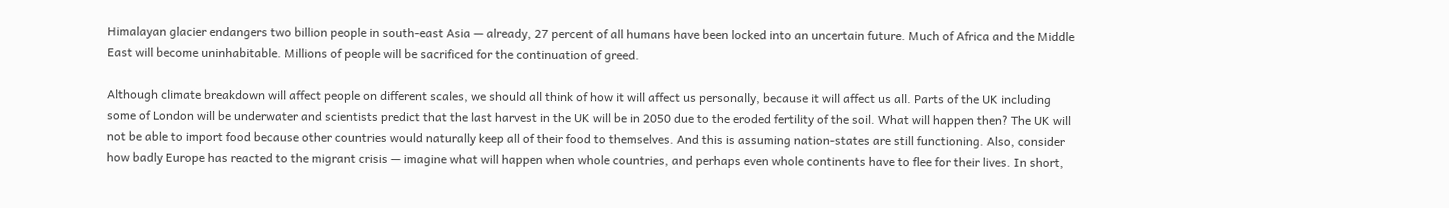Himalayan glacier endangers two billion people in south-east Asia — already, 27 percent of all humans have been locked into an uncertain future. Much of Africa and the Middle East will become uninhabitable. Millions of people will be sacrificed for the continuation of greed.

Although climate breakdown will affect people on different scales, we should all think of how it will affect us personally, because it will affect us all. Parts of the UK including some of London will be underwater and scientists predict that the last harvest in the UK will be in 2050 due to the eroded fertility of the soil. What will happen then? The UK will not be able to import food because other countries would naturally keep all of their food to themselves. And this is assuming nation-states are still functioning. Also, consider how badly Europe has reacted to the migrant crisis — imagine what will happen when whole countries, and perhaps even whole continents have to flee for their lives. In short,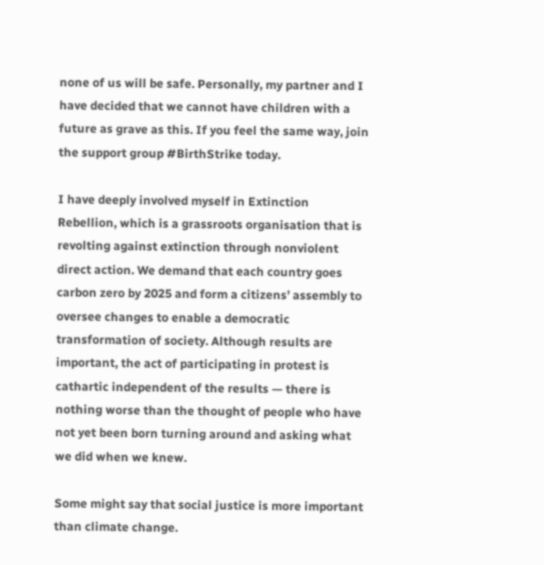none of us will be safe. Personally, my partner and I have decided that we cannot have children with a future as grave as this. If you feel the same way, join the support group #BirthStrike today.

I have deeply involved myself in Extinction Rebellion, which is a grassroots organisation that is revolting against extinction through nonviolent direct action. We demand that each country goes carbon zero by 2025 and form a citizens’ assembly to oversee changes to enable a democratic transformation of society. Although results are important, the act of participating in protest is cathartic independent of the results — there is nothing worse than the thought of people who have not yet been born turning around and asking what we did when we knew.

Some might say that social justice is more important than climate change.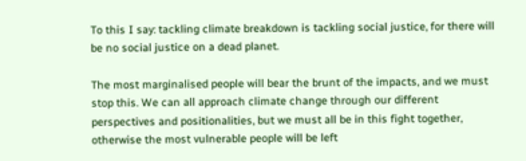To this I say: tackling climate breakdown is tackling social justice, for there will be no social justice on a dead planet.

The most marginalised people will bear the brunt of the impacts, and we must stop this. We can all approach climate change through our different perspectives and positionalities, but we must all be in this fight together, otherwise the most vulnerable people will be left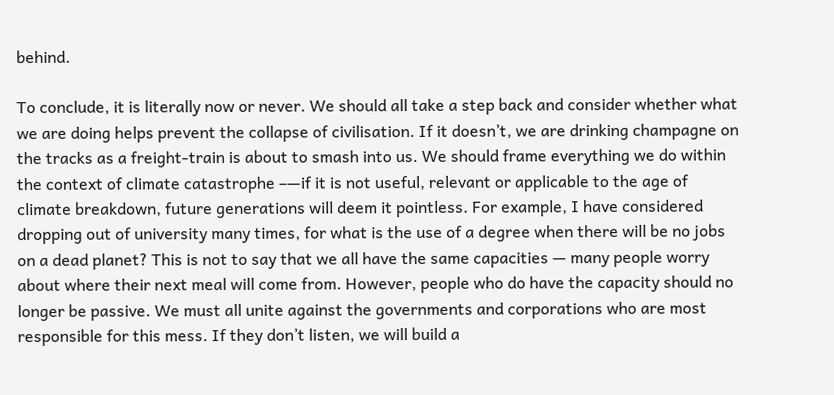behind.

To conclude, it is literally now or never. We should all take a step back and consider whether what we are doing helps prevent the collapse of civilisation. If it doesn’t, we are drinking champagne on the tracks as a freight-train is about to smash into us. We should frame everything we do within the context of climate catastrophe –—if it is not useful, relevant or applicable to the age of climate breakdown, future generations will deem it pointless. For example, I have considered dropping out of university many times, for what is the use of a degree when there will be no jobs on a dead planet? This is not to say that we all have the same capacities — many people worry about where their next meal will come from. However, people who do have the capacity should no longer be passive. We must all unite against the governments and corporations who are most responsible for this mess. If they don’t listen, we will build a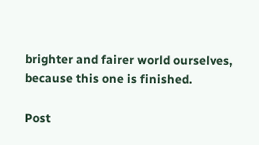brighter and fairer world ourselves, because this one is finished.

Post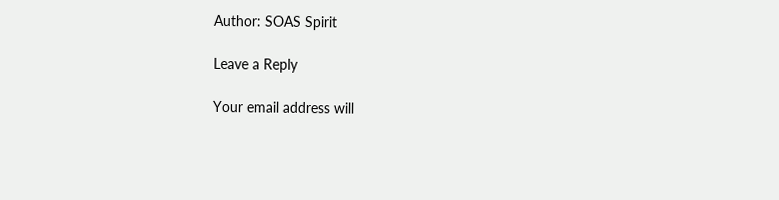Author: SOAS Spirit

Leave a Reply

Your email address will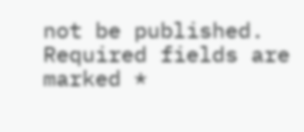not be published. Required fields are marked *